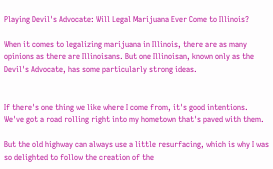Playing Devil's Advocate: Will Legal Marijuana Ever Come to Illinois?

When it comes to legalizing marijuana in Illinois, there are as many opinions as there are Illinoisans. But one Illinoisan, known only as the Devil's Advocate, has some particularly strong ideas.


If there's one thing we like where I come from, it's good intentions. We've got a road rolling right into my hometown that's paved with them.

But the old highway can always use a little resurfacing, which is why I was so delighted to follow the creation of the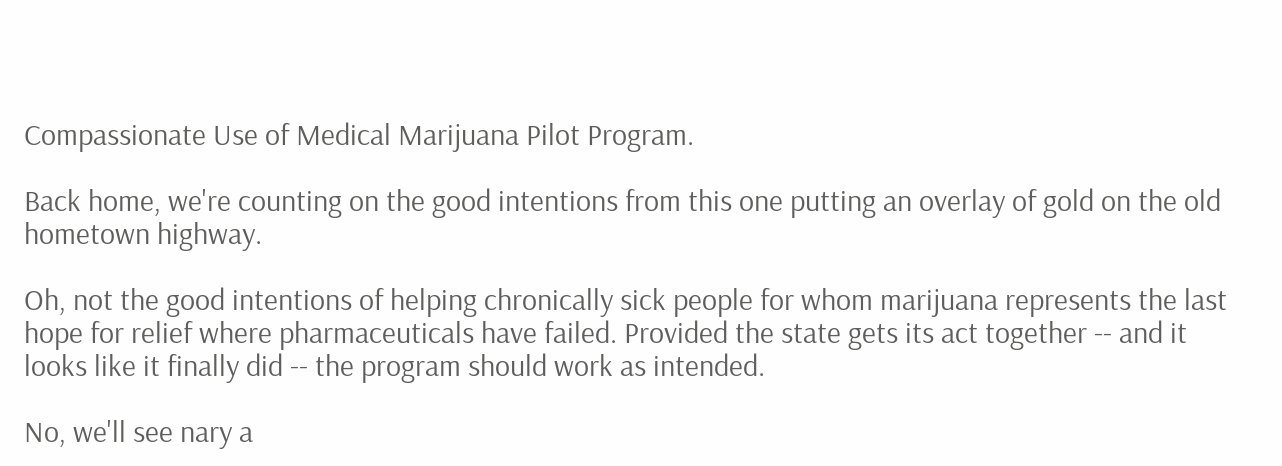Compassionate Use of Medical Marijuana Pilot Program.

Back home, we're counting on the good intentions from this one putting an overlay of gold on the old hometown highway.

Oh, not the good intentions of helping chronically sick people for whom marijuana represents the last hope for relief where pharmaceuticals have failed. Provided the state gets its act together -- and it looks like it finally did -- the program should work as intended.

No, we'll see nary a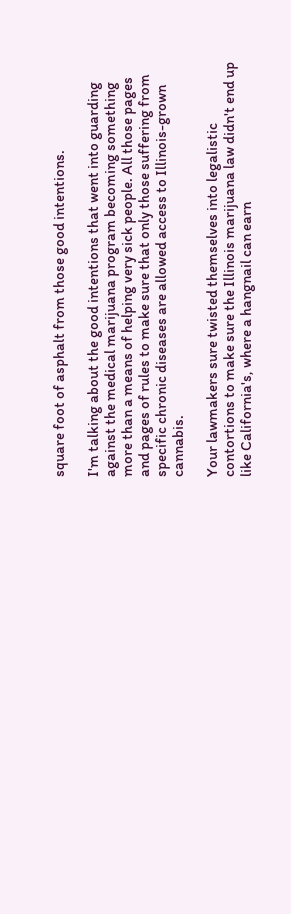square foot of asphalt from those good intentions.

I'm talking about the good intentions that went into guarding against the medical marijuana program becoming something more than a means of helping very sick people. All those pages and pages of rules to make sure that only those suffering from specific chronic diseases are allowed access to Illinois-grown cannabis.

Your lawmakers sure twisted themselves into legalistic contortions to make sure the Illinois marijuana law didn't end up like California's, where a hangnail can earn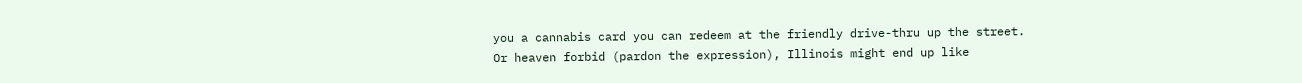you a cannabis card you can redeem at the friendly drive-thru up the street. Or heaven forbid (pardon the expression), Illinois might end up like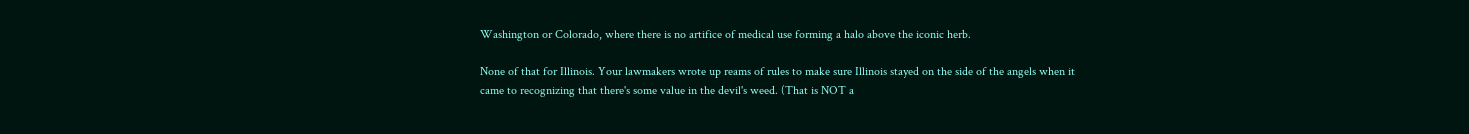Washington or Colorado, where there is no artifice of medical use forming a halo above the iconic herb.

None of that for Illinois. Your lawmakers wrote up reams of rules to make sure Illinois stayed on the side of the angels when it came to recognizing that there's some value in the devil's weed. (That is NOT a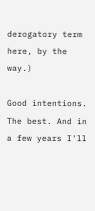derogatory term here, by the way.)

Good intentions. The best. And in a few years I'll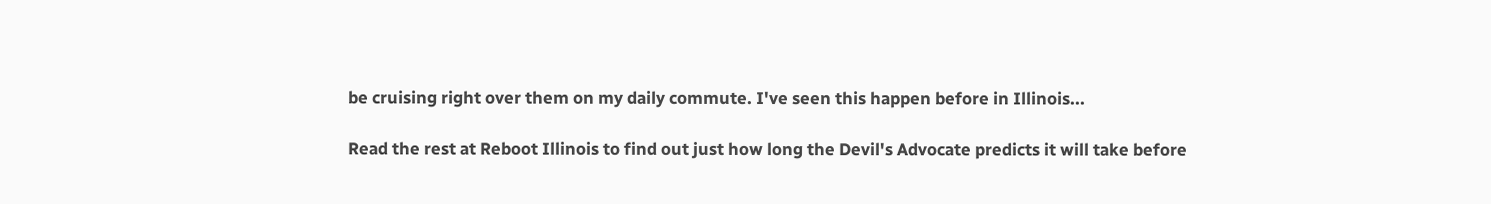be cruising right over them on my daily commute. I've seen this happen before in Illinois...

Read the rest at Reboot Illinois to find out just how long the Devil's Advocate predicts it will take before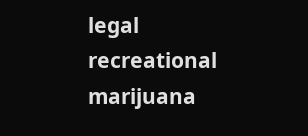legal recreational marijuana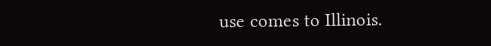use comes to Illinois.